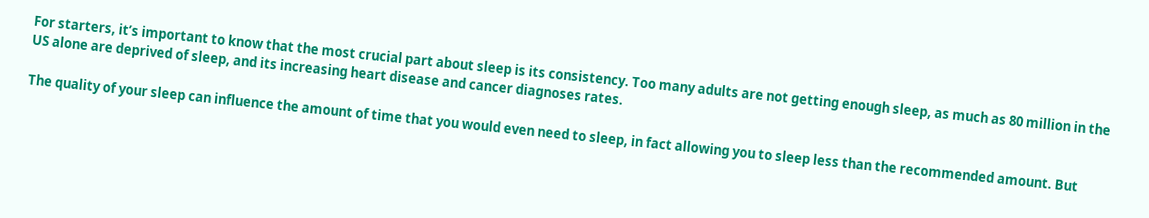For starters, it’s important to know that the most crucial part about sleep is its consistency. Too many adults are not getting enough sleep, as much as 80 million in the US alone are deprived of sleep, and its increasing heart disease and cancer diagnoses rates.

The quality of your sleep can influence the amount of time that you would even need to sleep, in fact allowing you to sleep less than the recommended amount. But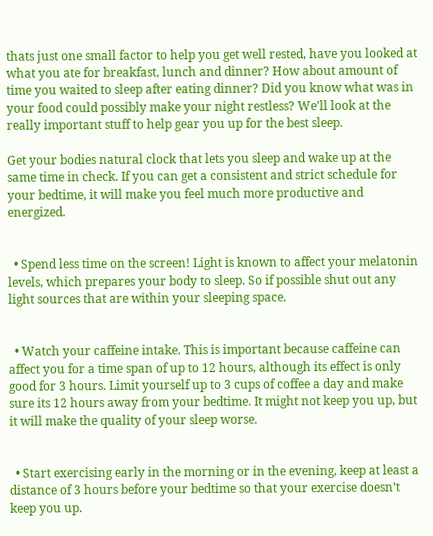thats just one small factor to help you get well rested, have you looked at what you ate for breakfast, lunch and dinner? How about amount of time you waited to sleep after eating dinner? Did you know what was in your food could possibly make your night restless? We’ll look at the really important stuff to help gear you up for the best sleep.

Get your bodies natural clock that lets you sleep and wake up at the same time in check. If you can get a consistent and strict schedule for your bedtime, it will make you feel much more productive and energized.


  • Spend less time on the screen! Light is known to affect your melatonin levels, which prepares your body to sleep. So if possible shut out any light sources that are within your sleeping space.


  • Watch your caffeine intake. This is important because caffeine can affect you for a time span of up to 12 hours, although its effect is only good for 3 hours. Limit yourself up to 3 cups of coffee a day and make sure its 12 hours away from your bedtime. It might not keep you up, but it will make the quality of your sleep worse.


  • Start exercising early in the morning or in the evening, keep at least a distance of 3 hours before your bedtime so that your exercise doesn’t keep you up.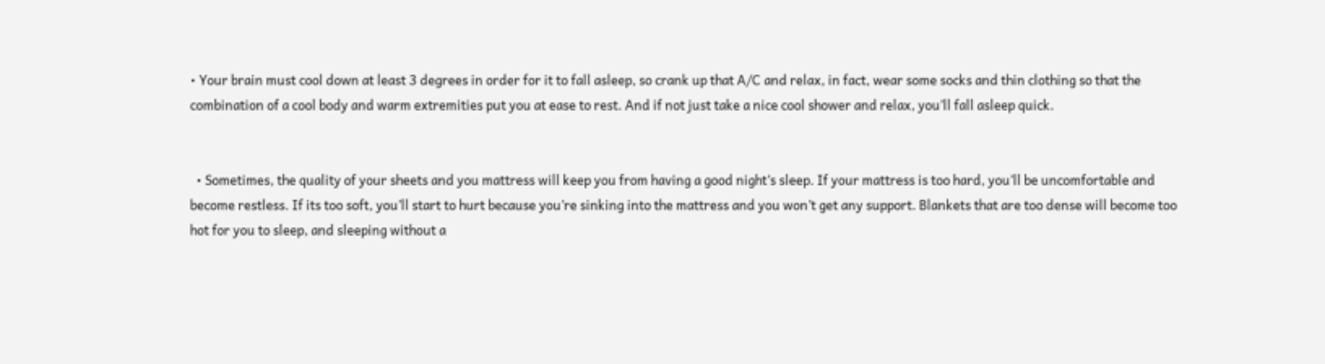• Your brain must cool down at least 3 degrees in order for it to fall asleep, so crank up that A/C and relax, in fact, wear some socks and thin clothing so that the combination of a cool body and warm extremities put you at ease to rest. And if not just take a nice cool shower and relax, you’ll fall asleep quick.


  • Sometimes, the quality of your sheets and you mattress will keep you from having a good night’s sleep. If your mattress is too hard, you’ll be uncomfortable and become restless. If its too soft, you’ll start to hurt because you’re sinking into the mattress and you won’t get any support. Blankets that are too dense will become too hot for you to sleep, and sleeping without a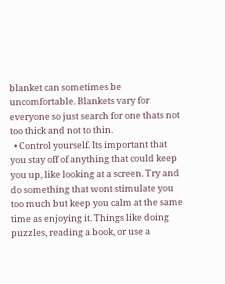blanket can sometimes be uncomfortable. Blankets vary for everyone so just search for one thats not too thick and not to thin.
  • Control yourself. Its important that you stay off of anything that could keep you up, like looking at a screen. Try and do something that wont stimulate you too much but keep you calm at the same time as enjoying it. Things like doing puzzles, reading a book, or use a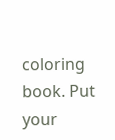coloring book. Put your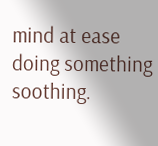mind at ease doing something soothing.